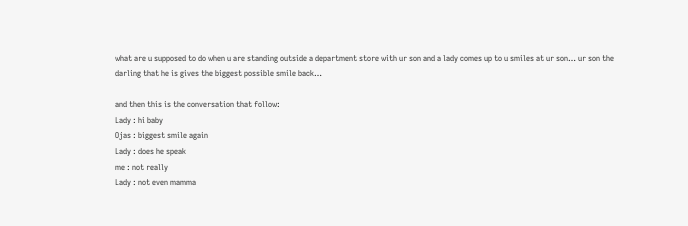what are u supposed to do when u are standing outside a department store with ur son and a lady comes up to u smiles at ur son… ur son the darling that he is gives the biggest possible smile back…

and then this is the conversation that follow:
Lady : hi baby
Ojas : biggest smile again
Lady : does he speak
me : not really
Lady : not even mamma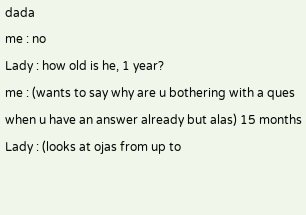dada
me : no
Lady : how old is he, 1 year?
me : (wants to say why are u bothering with a ques when u have an answer already but alas) 15 months
Lady : (looks at ojas from up to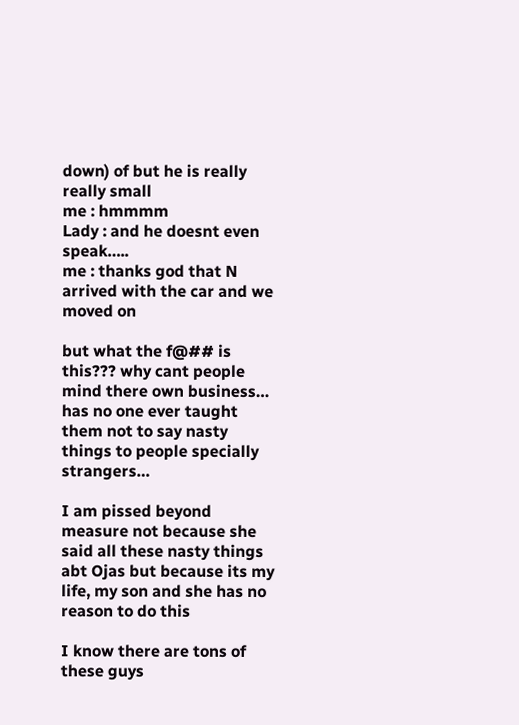down) of but he is really really small
me : hmmmm
Lady : and he doesnt even speak…..
me : thanks god that N arrived with the car and we moved on

but what the f@## is this??? why cant people mind there own business… has no one ever taught them not to say nasty things to people specially strangers…

I am pissed beyond measure not because she said all these nasty things abt Ojas but because its my life, my son and she has no reason to do this

I know there are tons of these guys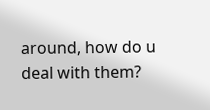around, how do u deal with them?